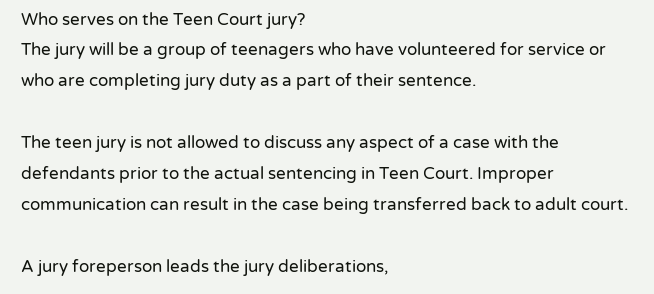Who serves on the Teen Court jury?
The jury will be a group of teenagers who have volunteered for service or who are completing jury duty as a part of their sentence.

The teen jury is not allowed to discuss any aspect of a case with the defendants prior to the actual sentencing in Teen Court. Improper communication can result in the case being transferred back to adult court.

A jury foreperson leads the jury deliberations,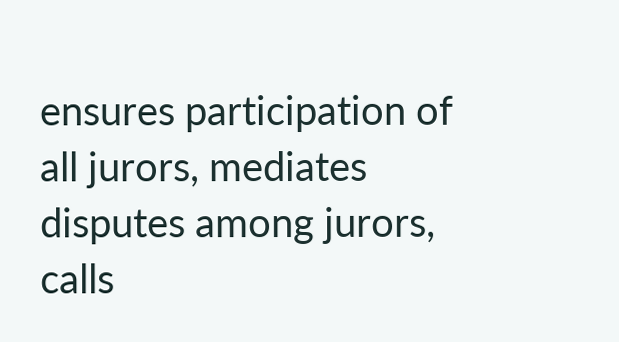ensures participation of all jurors, mediates disputes among jurors, calls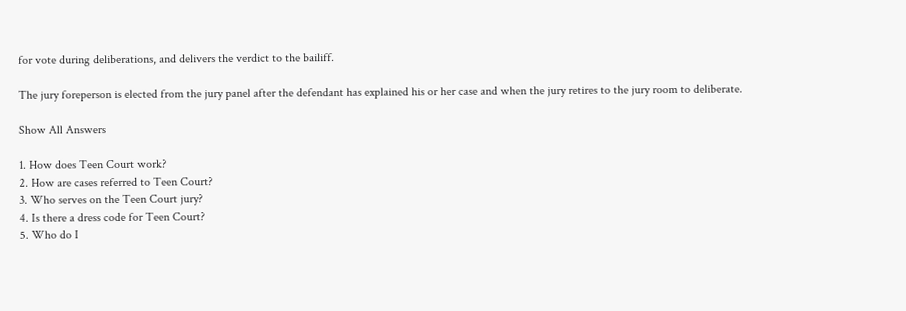for vote during deliberations, and delivers the verdict to the bailiff.

The jury foreperson is elected from the jury panel after the defendant has explained his or her case and when the jury retires to the jury room to deliberate.

Show All Answers

1. How does Teen Court work?
2. How are cases referred to Teen Court?
3. Who serves on the Teen Court jury?
4. Is there a dress code for Teen Court?
5. Who do I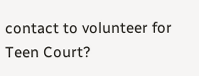contact to volunteer for Teen Court?